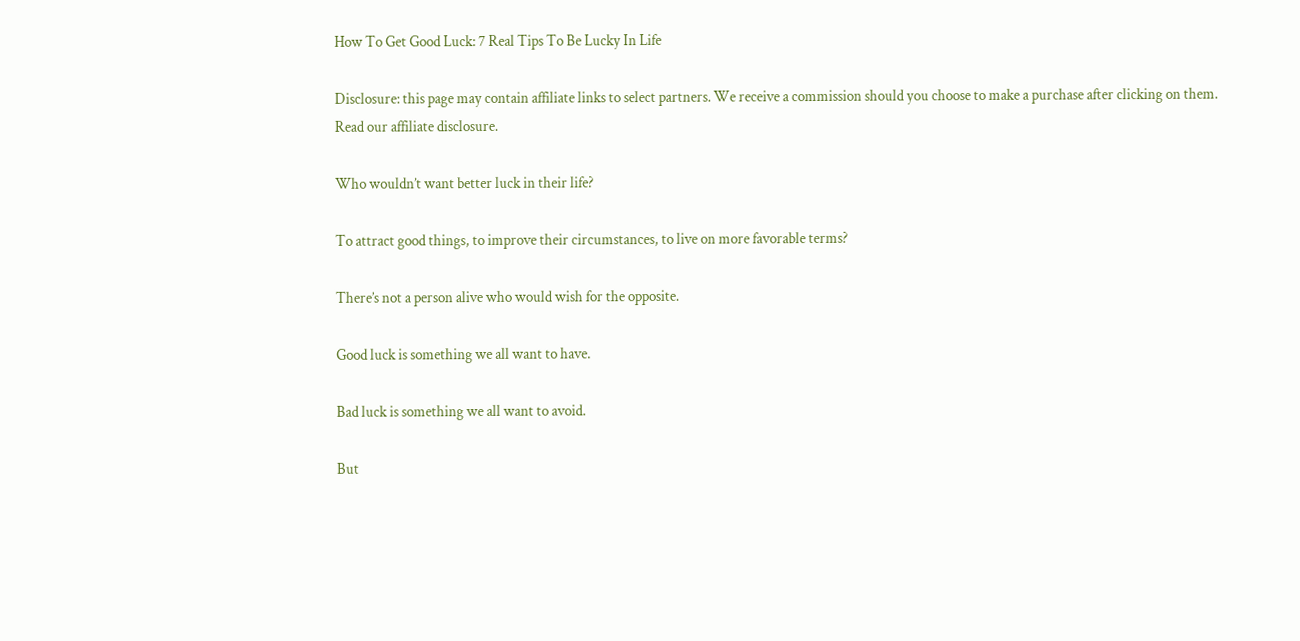How To Get Good Luck: 7 Real Tips To Be Lucky In Life

Disclosure: this page may contain affiliate links to select partners. We receive a commission should you choose to make a purchase after clicking on them. Read our affiliate disclosure.

Who wouldn’t want better luck in their life?

To attract good things, to improve their circumstances, to live on more favorable terms?

There’s not a person alive who would wish for the opposite.

Good luck is something we all want to have.

Bad luck is something we all want to avoid.

But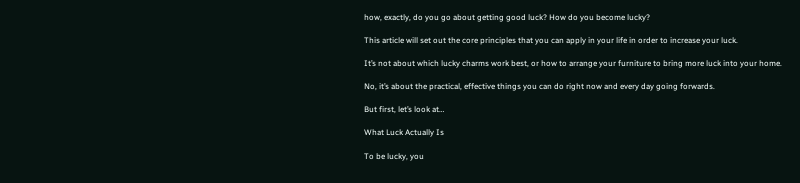how, exactly, do you go about getting good luck? How do you become lucky?

This article will set out the core principles that you can apply in your life in order to increase your luck.

It’s not about which lucky charms work best, or how to arrange your furniture to bring more luck into your home.

No, it’s about the practical, effective things you can do right now and every day going forwards.

But first, let’s look at…

What Luck Actually Is

To be lucky, you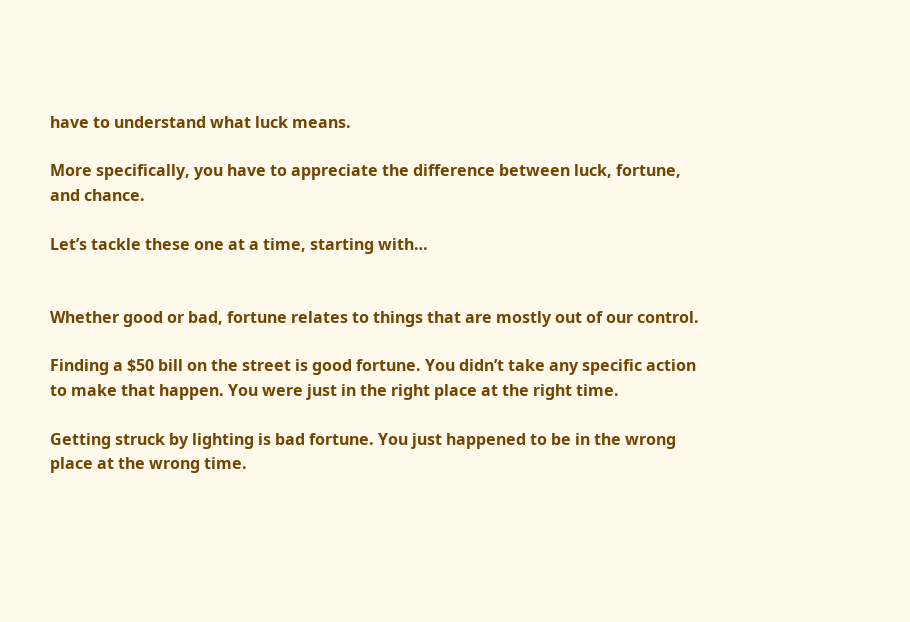have to understand what luck means.

More specifically, you have to appreciate the difference between luck, fortune, and chance.

Let’s tackle these one at a time, starting with…


Whether good or bad, fortune relates to things that are mostly out of our control.

Finding a $50 bill on the street is good fortune. You didn’t take any specific action to make that happen. You were just in the right place at the right time.

Getting struck by lighting is bad fortune. You just happened to be in the wrong place at the wrong time.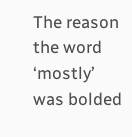The reason the word ‘mostly’ was bolded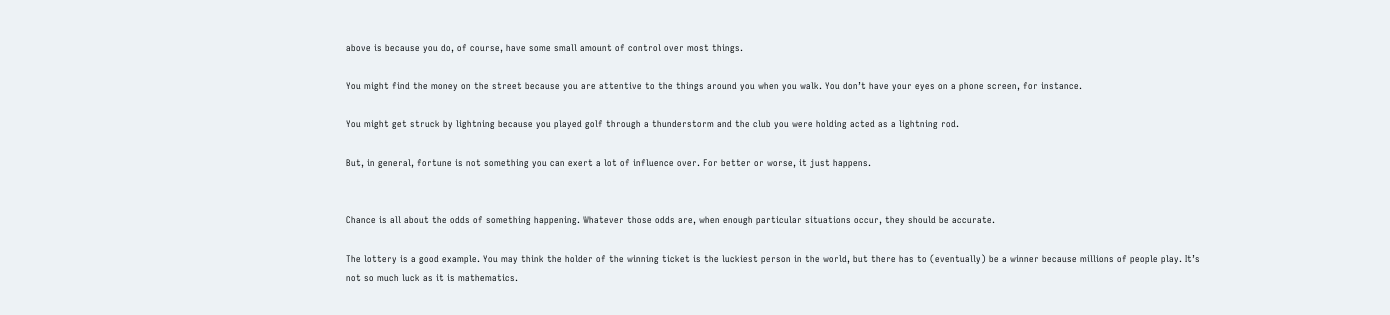above is because you do, of course, have some small amount of control over most things.

You might find the money on the street because you are attentive to the things around you when you walk. You don’t have your eyes on a phone screen, for instance.

You might get struck by lightning because you played golf through a thunderstorm and the club you were holding acted as a lightning rod.

But, in general, fortune is not something you can exert a lot of influence over. For better or worse, it just happens.


Chance is all about the odds of something happening. Whatever those odds are, when enough particular situations occur, they should be accurate.

The lottery is a good example. You may think the holder of the winning ticket is the luckiest person in the world, but there has to (eventually) be a winner because millions of people play. It’s not so much luck as it is mathematics.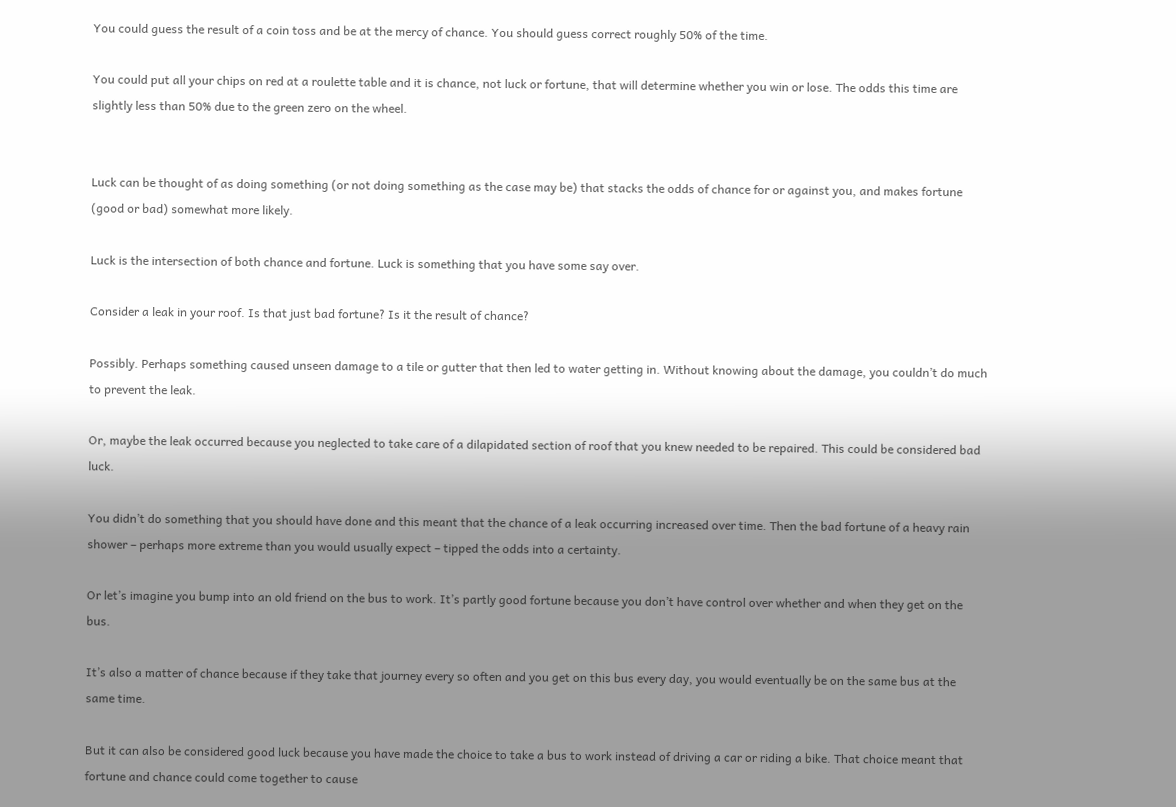You could guess the result of a coin toss and be at the mercy of chance. You should guess correct roughly 50% of the time.

You could put all your chips on red at a roulette table and it is chance, not luck or fortune, that will determine whether you win or lose. The odds this time are slightly less than 50% due to the green zero on the wheel.


Luck can be thought of as doing something (or not doing something as the case may be) that stacks the odds of chance for or against you, and makes fortune (good or bad) somewhat more likely.

Luck is the intersection of both chance and fortune. Luck is something that you have some say over.

Consider a leak in your roof. Is that just bad fortune? Is it the result of chance?

Possibly. Perhaps something caused unseen damage to a tile or gutter that then led to water getting in. Without knowing about the damage, you couldn’t do much to prevent the leak.

Or, maybe the leak occurred because you neglected to take care of a dilapidated section of roof that you knew needed to be repaired. This could be considered bad luck.

You didn’t do something that you should have done and this meant that the chance of a leak occurring increased over time. Then the bad fortune of a heavy rain shower – perhaps more extreme than you would usually expect – tipped the odds into a certainty.

Or let’s imagine you bump into an old friend on the bus to work. It’s partly good fortune because you don’t have control over whether and when they get on the bus.

It’s also a matter of chance because if they take that journey every so often and you get on this bus every day, you would eventually be on the same bus at the same time.

But it can also be considered good luck because you have made the choice to take a bus to work instead of driving a car or riding a bike. That choice meant that fortune and chance could come together to cause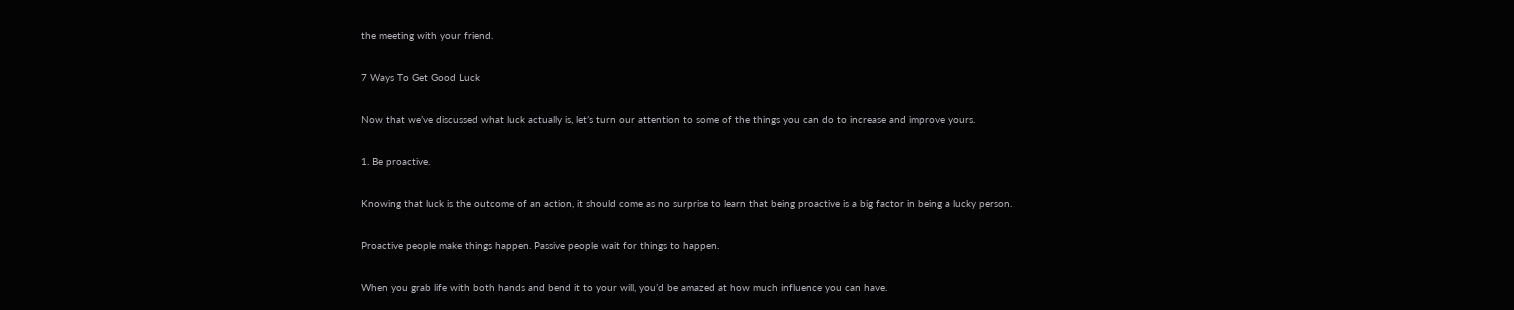the meeting with your friend.

7 Ways To Get Good Luck

Now that we’ve discussed what luck actually is, let’s turn our attention to some of the things you can do to increase and improve yours.

1. Be proactive.

Knowing that luck is the outcome of an action, it should come as no surprise to learn that being proactive is a big factor in being a lucky person.

Proactive people make things happen. Passive people wait for things to happen.

When you grab life with both hands and bend it to your will, you’d be amazed at how much influence you can have.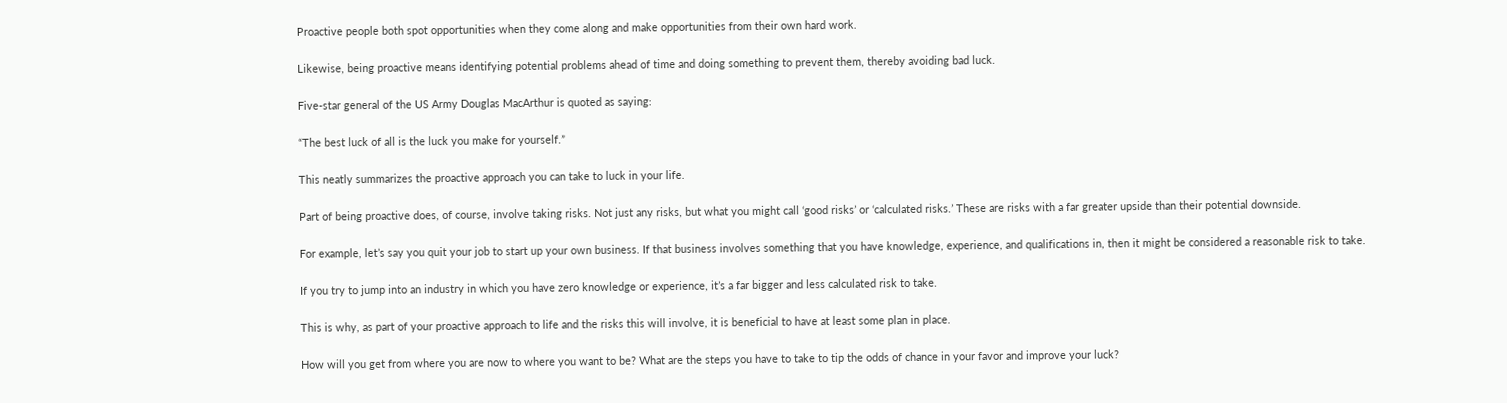Proactive people both spot opportunities when they come along and make opportunities from their own hard work.

Likewise, being proactive means identifying potential problems ahead of time and doing something to prevent them, thereby avoiding bad luck.

Five-star general of the US Army Douglas MacArthur is quoted as saying:

“The best luck of all is the luck you make for yourself.”

This neatly summarizes the proactive approach you can take to luck in your life.

Part of being proactive does, of course, involve taking risks. Not just any risks, but what you might call ‘good risks’ or ‘calculated risks.’ These are risks with a far greater upside than their potential downside.

For example, let’s say you quit your job to start up your own business. If that business involves something that you have knowledge, experience, and qualifications in, then it might be considered a reasonable risk to take.

If you try to jump into an industry in which you have zero knowledge or experience, it’s a far bigger and less calculated risk to take.

This is why, as part of your proactive approach to life and the risks this will involve, it is beneficial to have at least some plan in place.

How will you get from where you are now to where you want to be? What are the steps you have to take to tip the odds of chance in your favor and improve your luck?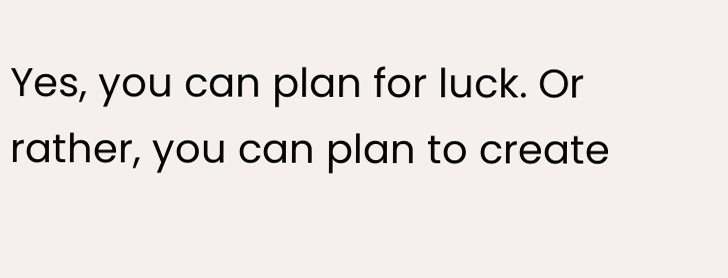Yes, you can plan for luck. Or rather, you can plan to create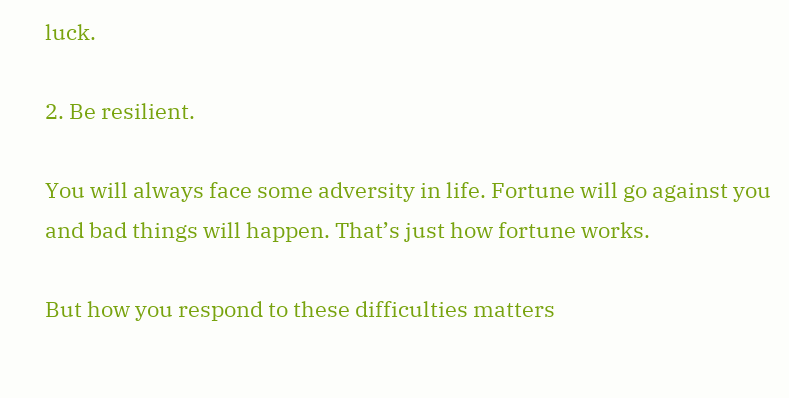luck.

2. Be resilient.

You will always face some adversity in life. Fortune will go against you and bad things will happen. That’s just how fortune works.

But how you respond to these difficulties matters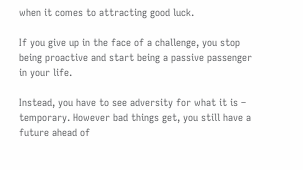when it comes to attracting good luck.

If you give up in the face of a challenge, you stop being proactive and start being a passive passenger in your life.

Instead, you have to see adversity for what it is – temporary. However bad things get, you still have a future ahead of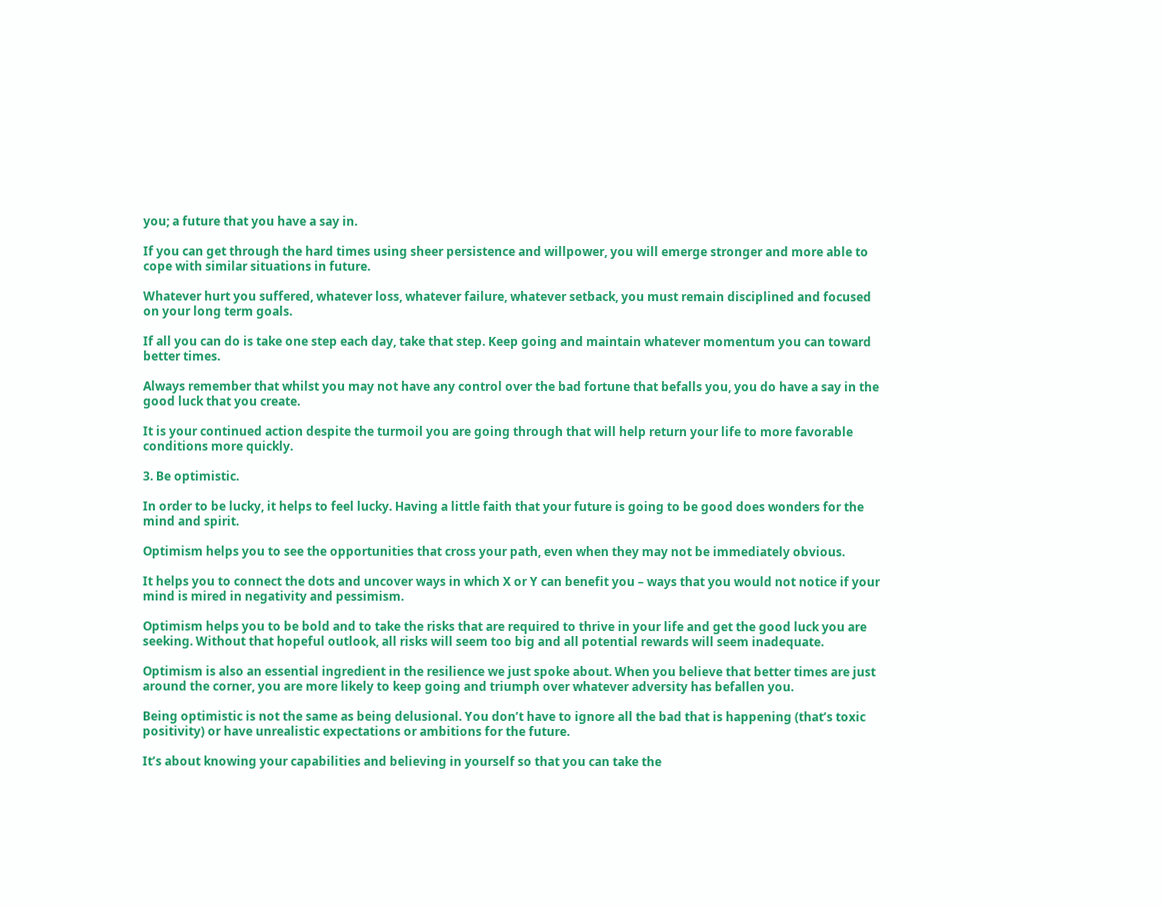you; a future that you have a say in.

If you can get through the hard times using sheer persistence and willpower, you will emerge stronger and more able to cope with similar situations in future.

Whatever hurt you suffered, whatever loss, whatever failure, whatever setback, you must remain disciplined and focused on your long term goals.

If all you can do is take one step each day, take that step. Keep going and maintain whatever momentum you can toward better times.

Always remember that whilst you may not have any control over the bad fortune that befalls you, you do have a say in the good luck that you create.

It is your continued action despite the turmoil you are going through that will help return your life to more favorable conditions more quickly.

3. Be optimistic.

In order to be lucky, it helps to feel lucky. Having a little faith that your future is going to be good does wonders for the mind and spirit.

Optimism helps you to see the opportunities that cross your path, even when they may not be immediately obvious.

It helps you to connect the dots and uncover ways in which X or Y can benefit you – ways that you would not notice if your mind is mired in negativity and pessimism.

Optimism helps you to be bold and to take the risks that are required to thrive in your life and get the good luck you are seeking. Without that hopeful outlook, all risks will seem too big and all potential rewards will seem inadequate.

Optimism is also an essential ingredient in the resilience we just spoke about. When you believe that better times are just around the corner, you are more likely to keep going and triumph over whatever adversity has befallen you.

Being optimistic is not the same as being delusional. You don’t have to ignore all the bad that is happening (that’s toxic positivity) or have unrealistic expectations or ambitions for the future.

It’s about knowing your capabilities and believing in yourself so that you can take the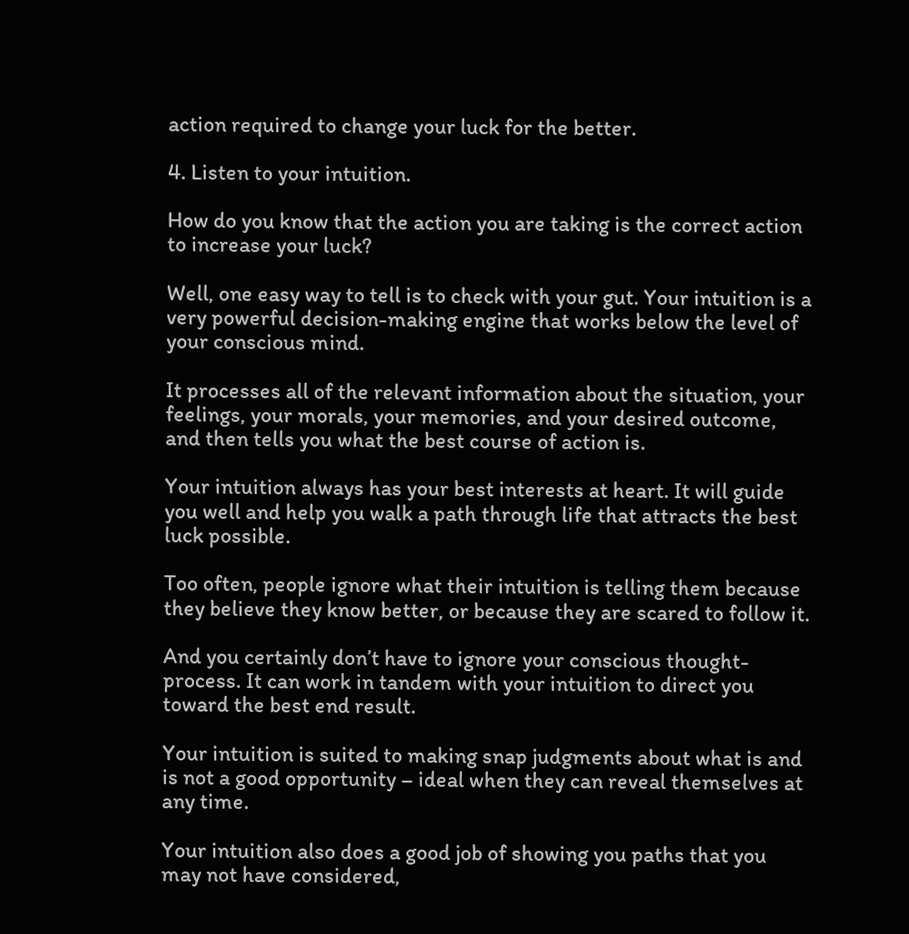action required to change your luck for the better.

4. Listen to your intuition.

How do you know that the action you are taking is the correct action to increase your luck?

Well, one easy way to tell is to check with your gut. Your intuition is a very powerful decision-making engine that works below the level of your conscious mind.

It processes all of the relevant information about the situation, your feelings, your morals, your memories, and your desired outcome, and then tells you what the best course of action is.

Your intuition always has your best interests at heart. It will guide you well and help you walk a path through life that attracts the best luck possible.

Too often, people ignore what their intuition is telling them because they believe they know better, or because they are scared to follow it.

And you certainly don’t have to ignore your conscious thought-process. It can work in tandem with your intuition to direct you toward the best end result.

Your intuition is suited to making snap judgments about what is and is not a good opportunity – ideal when they can reveal themselves at any time.

Your intuition also does a good job of showing you paths that you may not have considered,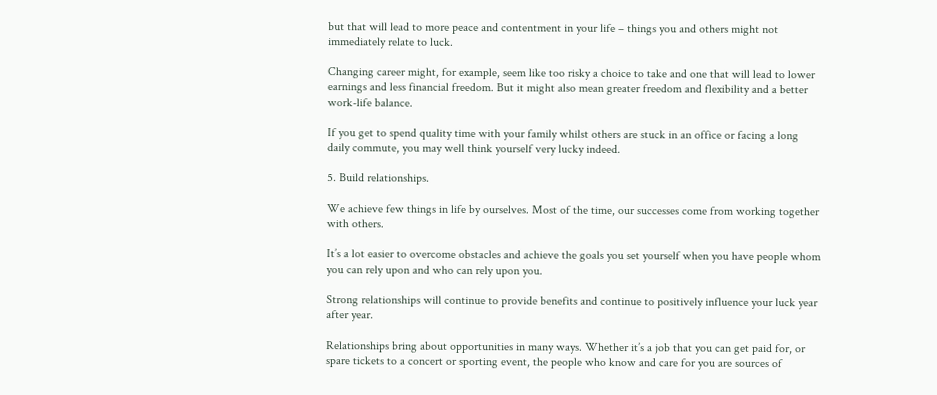but that will lead to more peace and contentment in your life – things you and others might not immediately relate to luck.

Changing career might, for example, seem like too risky a choice to take and one that will lead to lower earnings and less financial freedom. But it might also mean greater freedom and flexibility and a better work-life balance.

If you get to spend quality time with your family whilst others are stuck in an office or facing a long daily commute, you may well think yourself very lucky indeed.

5. Build relationships.

We achieve few things in life by ourselves. Most of the time, our successes come from working together with others.

It’s a lot easier to overcome obstacles and achieve the goals you set yourself when you have people whom you can rely upon and who can rely upon you.

Strong relationships will continue to provide benefits and continue to positively influence your luck year after year.

Relationships bring about opportunities in many ways. Whether it’s a job that you can get paid for, or spare tickets to a concert or sporting event, the people who know and care for you are sources of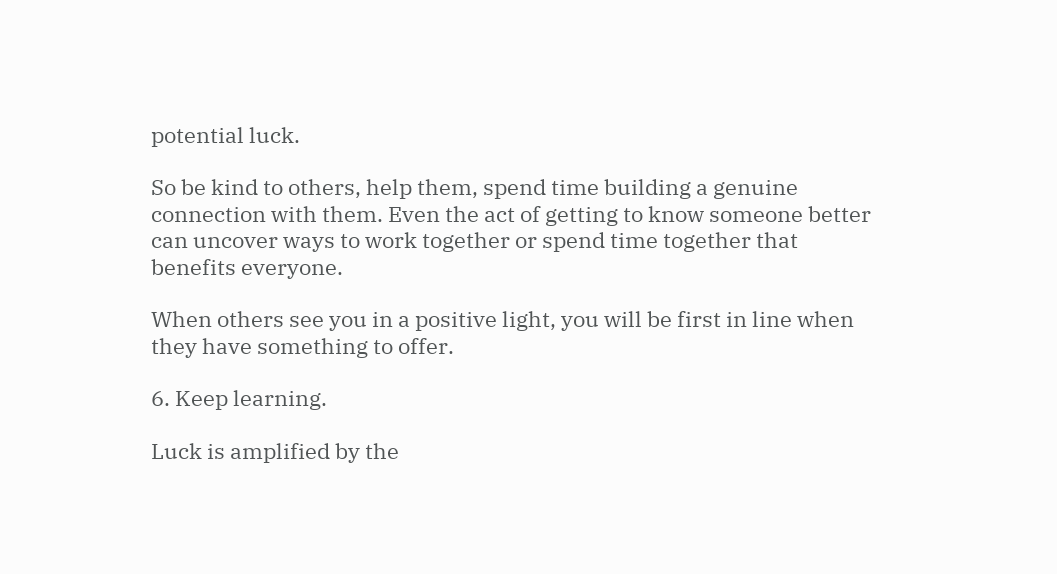potential luck.

So be kind to others, help them, spend time building a genuine connection with them. Even the act of getting to know someone better can uncover ways to work together or spend time together that benefits everyone.

When others see you in a positive light, you will be first in line when they have something to offer.

6. Keep learning.

Luck is amplified by the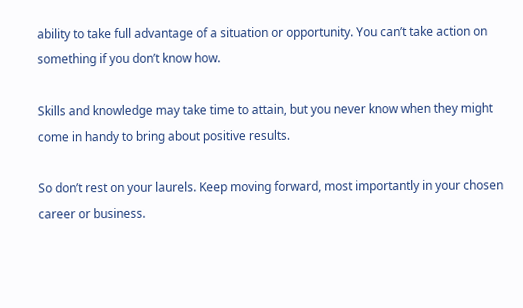ability to take full advantage of a situation or opportunity. You can’t take action on something if you don’t know how.

Skills and knowledge may take time to attain, but you never know when they might come in handy to bring about positive results.

So don’t rest on your laurels. Keep moving forward, most importantly in your chosen career or business.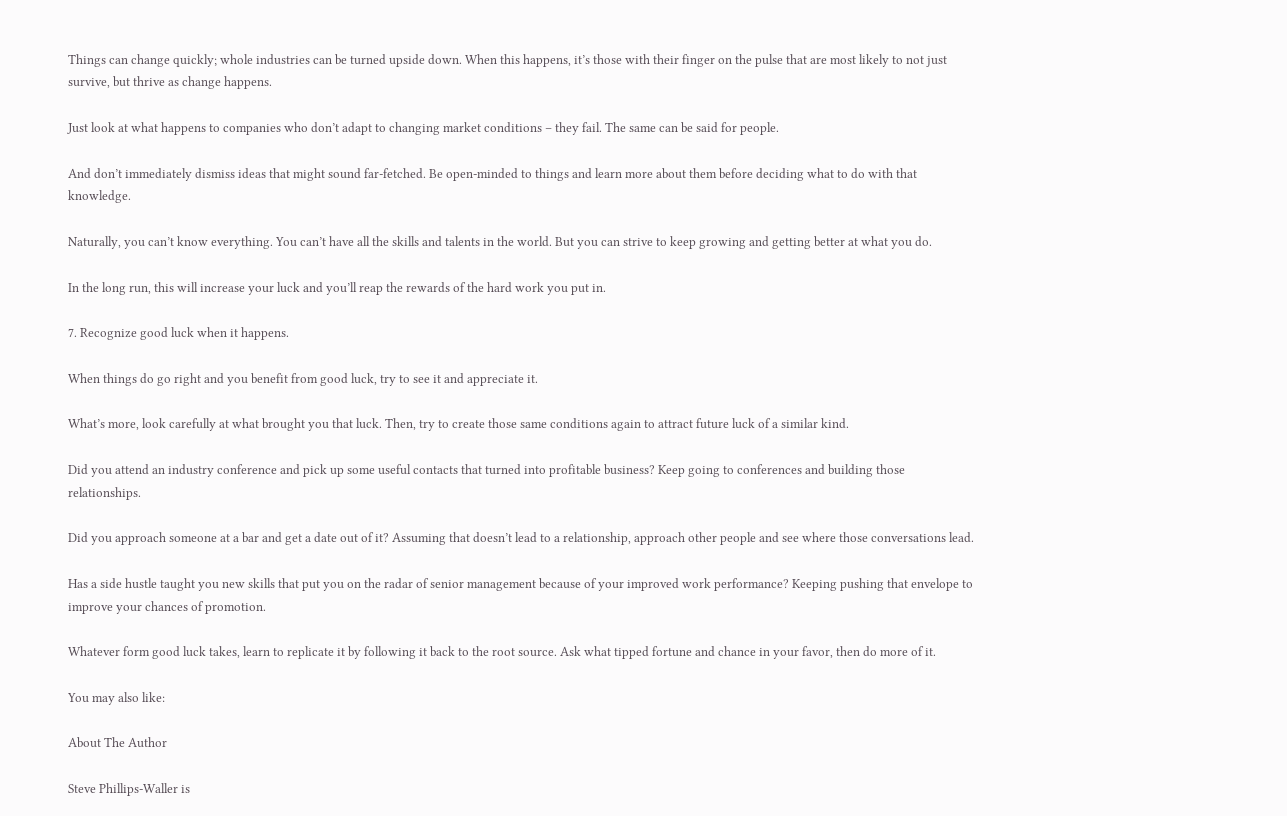Things can change quickly; whole industries can be turned upside down. When this happens, it’s those with their finger on the pulse that are most likely to not just survive, but thrive as change happens.

Just look at what happens to companies who don’t adapt to changing market conditions – they fail. The same can be said for people.

And don’t immediately dismiss ideas that might sound far-fetched. Be open-minded to things and learn more about them before deciding what to do with that knowledge.

Naturally, you can’t know everything. You can’t have all the skills and talents in the world. But you can strive to keep growing and getting better at what you do.

In the long run, this will increase your luck and you’ll reap the rewards of the hard work you put in.

7. Recognize good luck when it happens.

When things do go right and you benefit from good luck, try to see it and appreciate it.

What’s more, look carefully at what brought you that luck. Then, try to create those same conditions again to attract future luck of a similar kind.

Did you attend an industry conference and pick up some useful contacts that turned into profitable business? Keep going to conferences and building those relationships.

Did you approach someone at a bar and get a date out of it? Assuming that doesn’t lead to a relationship, approach other people and see where those conversations lead.

Has a side hustle taught you new skills that put you on the radar of senior management because of your improved work performance? Keeping pushing that envelope to improve your chances of promotion.

Whatever form good luck takes, learn to replicate it by following it back to the root source. Ask what tipped fortune and chance in your favor, then do more of it.

You may also like:

About The Author

Steve Phillips-Waller is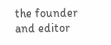the founder and editor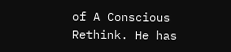of A Conscious Rethink. He has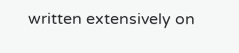written extensively on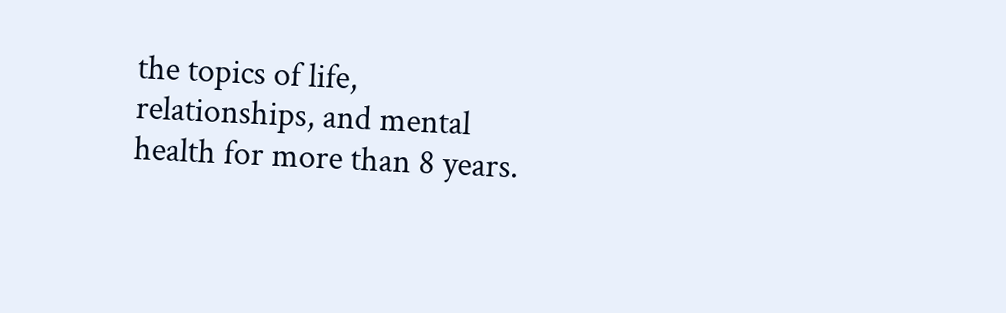the topics of life, relationships, and mental health for more than 8 years.